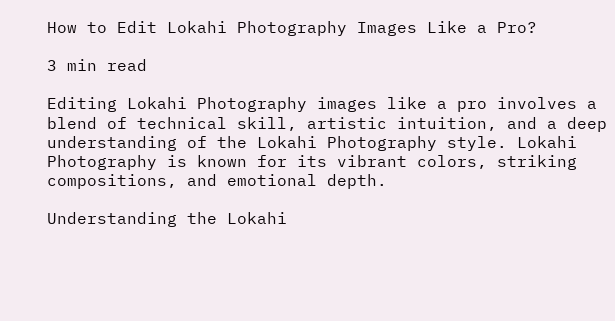How to Edit Lokahi Photography Images Like a Pro?

3 min read

Editing Lokahi Photography images like a pro involves a blend of technical skill, artistic intuition, and a deep understanding of the Lokahi Photography style. Lokahi Photography is known for its vibrant colors, striking compositions, and emotional depth.

Understanding the Lokahi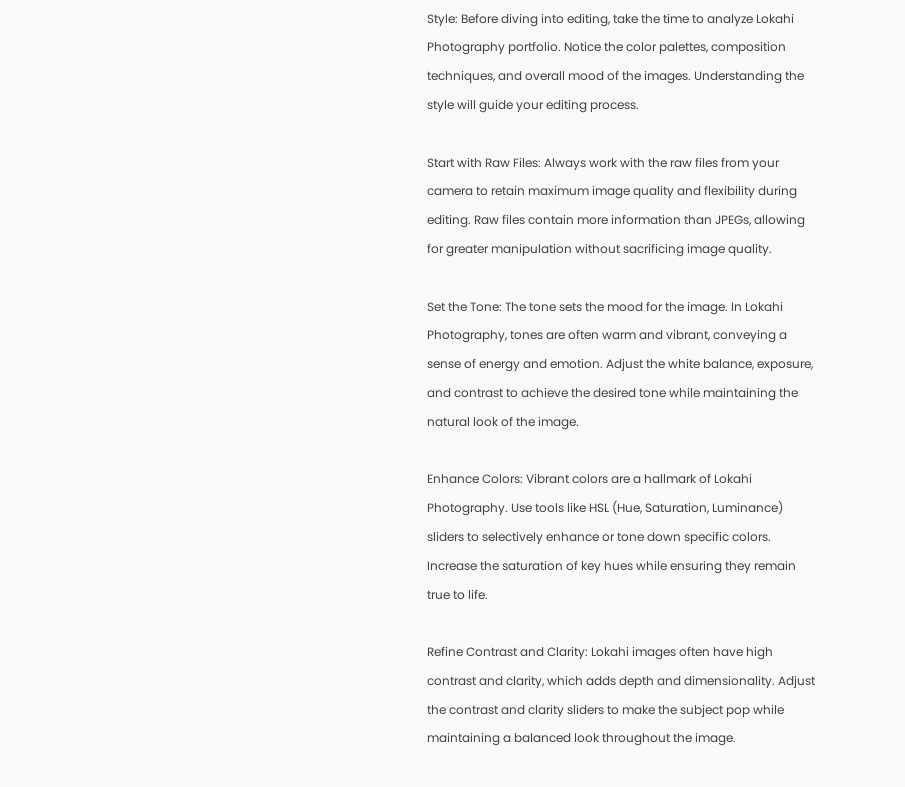Style: Before diving into editing, take the time to analyze Lokahi Photography portfolio. Notice the color palettes, composition techniques, and overall mood of the images. Understanding the style will guide your editing process.

Start with Raw Files: Always work with the raw files from your camera to retain maximum image quality and flexibility during editing. Raw files contain more information than JPEGs, allowing for greater manipulation without sacrificing image quality.

Set the Tone: The tone sets the mood for the image. In Lokahi Photography, tones are often warm and vibrant, conveying a sense of energy and emotion. Adjust the white balance, exposure, and contrast to achieve the desired tone while maintaining the natural look of the image.

Enhance Colors: Vibrant colors are a hallmark of Lokahi Photography. Use tools like HSL (Hue, Saturation, Luminance) sliders to selectively enhance or tone down specific colors. Increase the saturation of key hues while ensuring they remain true to life.

Refine Contrast and Clarity: Lokahi images often have high contrast and clarity, which adds depth and dimensionality. Adjust the contrast and clarity sliders to make the subject pop while maintaining a balanced look throughout the image.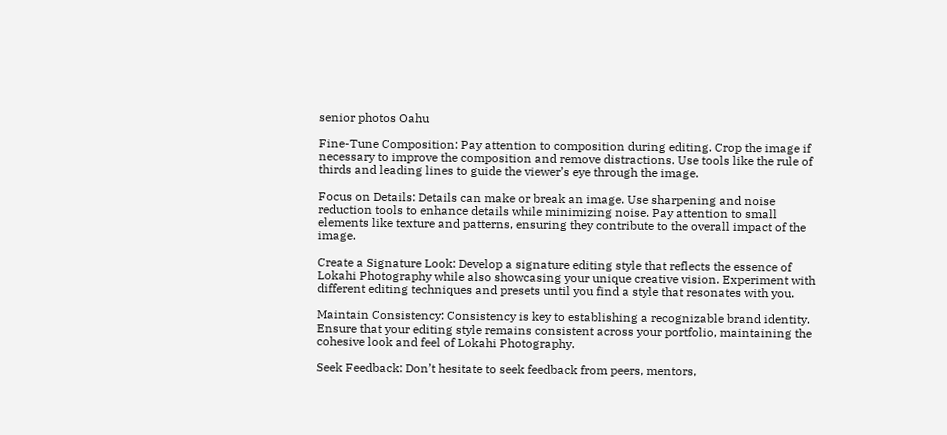senior photos Oahu

Fine-Tune Composition: Pay attention to composition during editing. Crop the image if necessary to improve the composition and remove distractions. Use tools like the rule of thirds and leading lines to guide the viewer’s eye through the image.

Focus on Details: Details can make or break an image. Use sharpening and noise reduction tools to enhance details while minimizing noise. Pay attention to small elements like texture and patterns, ensuring they contribute to the overall impact of the image.

Create a Signature Look: Develop a signature editing style that reflects the essence of Lokahi Photography while also showcasing your unique creative vision. Experiment with different editing techniques and presets until you find a style that resonates with you.

Maintain Consistency: Consistency is key to establishing a recognizable brand identity. Ensure that your editing style remains consistent across your portfolio, maintaining the cohesive look and feel of Lokahi Photography.

Seek Feedback: Don’t hesitate to seek feedback from peers, mentors,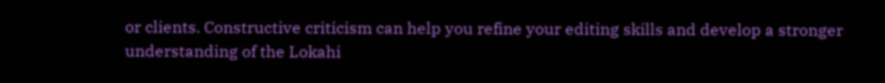or clients. Constructive criticism can help you refine your editing skills and develop a stronger understanding of the Lokahi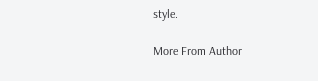style.

More From Author